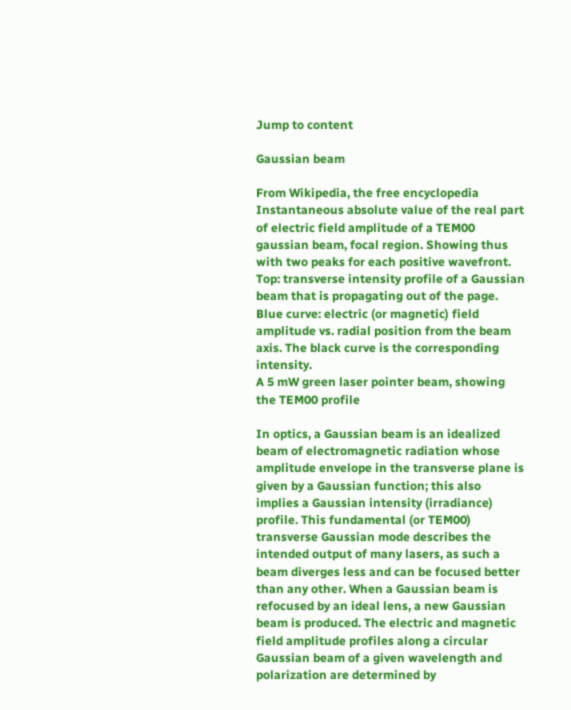Jump to content

Gaussian beam

From Wikipedia, the free encyclopedia
Instantaneous absolute value of the real part of electric field amplitude of a TEM00 gaussian beam, focal region. Showing thus with two peaks for each positive wavefront.
Top: transverse intensity profile of a Gaussian beam that is propagating out of the page. Blue curve: electric (or magnetic) field amplitude vs. radial position from the beam axis. The black curve is the corresponding intensity.
A 5 mW green laser pointer beam, showing the TEM00 profile

In optics, a Gaussian beam is an idealized beam of electromagnetic radiation whose amplitude envelope in the transverse plane is given by a Gaussian function; this also implies a Gaussian intensity (irradiance) profile. This fundamental (or TEM00) transverse Gaussian mode describes the intended output of many lasers, as such a beam diverges less and can be focused better than any other. When a Gaussian beam is refocused by an ideal lens, a new Gaussian beam is produced. The electric and magnetic field amplitude profiles along a circular Gaussian beam of a given wavelength and polarization are determined by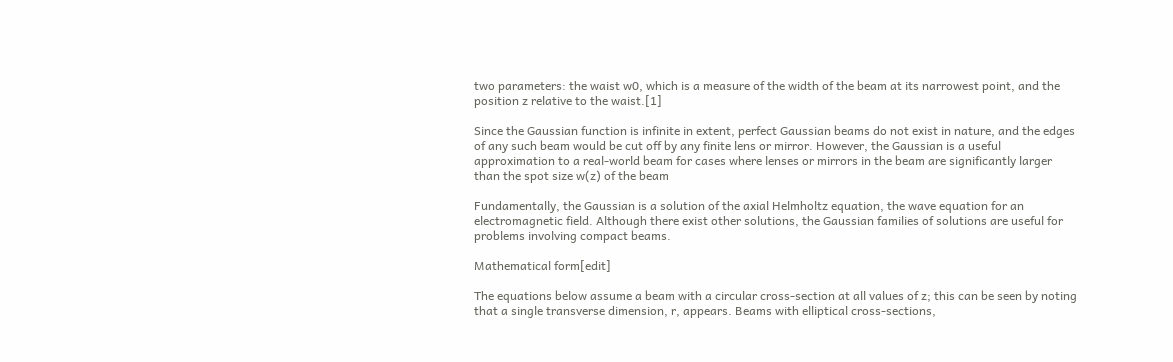two parameters: the waist w0, which is a measure of the width of the beam at its narrowest point, and the position z relative to the waist.[1]

Since the Gaussian function is infinite in extent, perfect Gaussian beams do not exist in nature, and the edges of any such beam would be cut off by any finite lens or mirror. However, the Gaussian is a useful approximation to a real-world beam for cases where lenses or mirrors in the beam are significantly larger than the spot size w(z) of the beam

Fundamentally, the Gaussian is a solution of the axial Helmholtz equation, the wave equation for an electromagnetic field. Although there exist other solutions, the Gaussian families of solutions are useful for problems involving compact beams.

Mathematical form[edit]

The equations below assume a beam with a circular cross-section at all values of z; this can be seen by noting that a single transverse dimension, r, appears. Beams with elliptical cross-sections,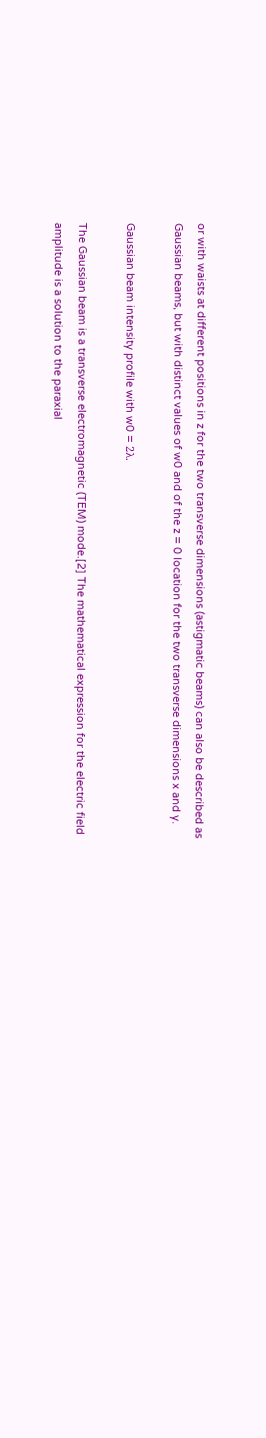or with waists at different positions in z for the two transverse dimensions (astigmatic beams) can also be described as Gaussian beams, but with distinct values of w0 and of the z = 0 location for the two transverse dimensions x and y.

Gaussian beam intensity profile with w0 = 2λ.

The Gaussian beam is a transverse electromagnetic (TEM) mode.[2] The mathematical expression for the electric field amplitude is a solution to the paraxial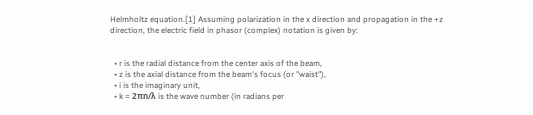Helmholtz equation.[1] Assuming polarization in the x direction and propagation in the +z direction, the electric field in phasor (complex) notation is given by:


  • r is the radial distance from the center axis of the beam,
  • z is the axial distance from the beam's focus (or "waist"),
  • i is the imaginary unit,
  • k = 2πn/λ is the wave number (in radians per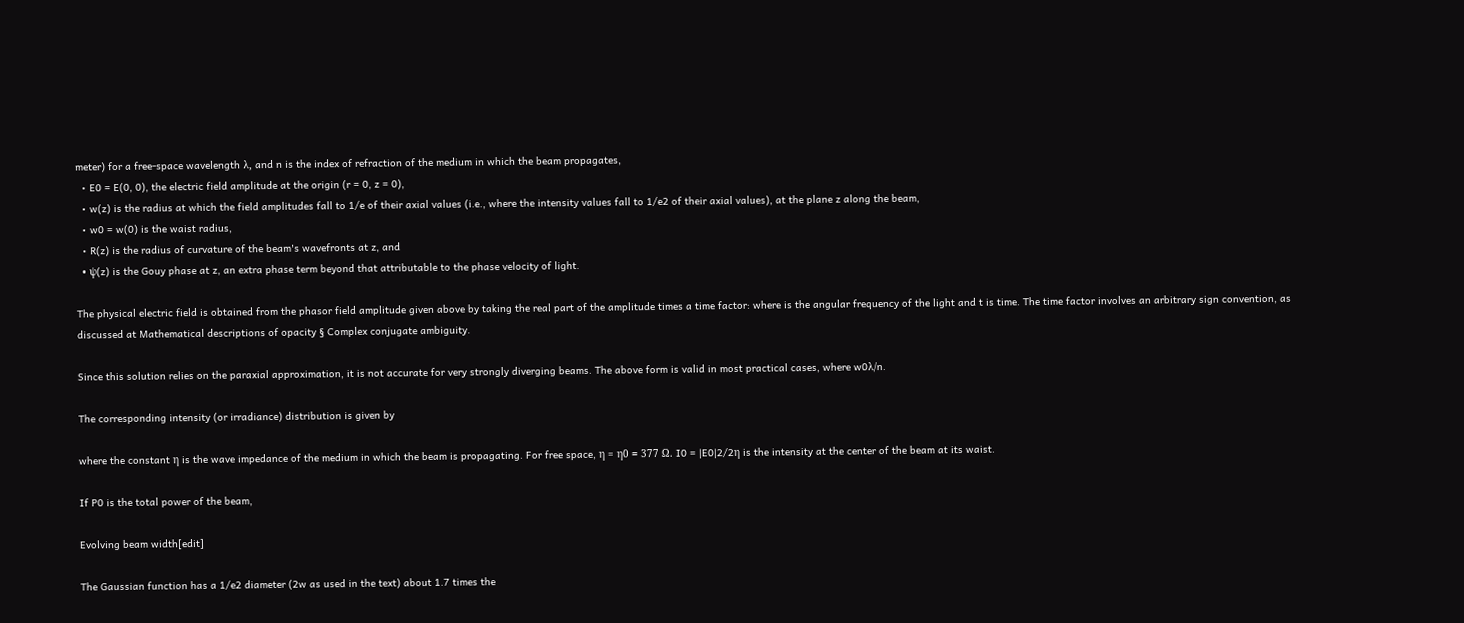meter) for a free-space wavelength λ, and n is the index of refraction of the medium in which the beam propagates,
  • E0 = E(0, 0), the electric field amplitude at the origin (r = 0, z = 0),
  • w(z) is the radius at which the field amplitudes fall to 1/e of their axial values (i.e., where the intensity values fall to 1/e2 of their axial values), at the plane z along the beam,
  • w0 = w(0) is the waist radius,
  • R(z) is the radius of curvature of the beam's wavefronts at z, and
  • ψ(z) is the Gouy phase at z, an extra phase term beyond that attributable to the phase velocity of light.

The physical electric field is obtained from the phasor field amplitude given above by taking the real part of the amplitude times a time factor: where is the angular frequency of the light and t is time. The time factor involves an arbitrary sign convention, as discussed at Mathematical descriptions of opacity § Complex conjugate ambiguity.

Since this solution relies on the paraxial approximation, it is not accurate for very strongly diverging beams. The above form is valid in most practical cases, where w0λ/n.

The corresponding intensity (or irradiance) distribution is given by

where the constant η is the wave impedance of the medium in which the beam is propagating. For free space, η = η0 ≈ 377 Ω. I0 = |E0|2/2η is the intensity at the center of the beam at its waist.

If P0 is the total power of the beam,

Evolving beam width[edit]

The Gaussian function has a 1/e2 diameter (2w as used in the text) about 1.7 times the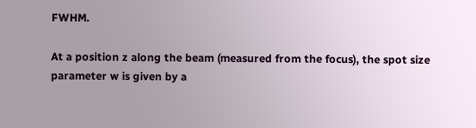FWHM.

At a position z along the beam (measured from the focus), the spot size parameter w is given by a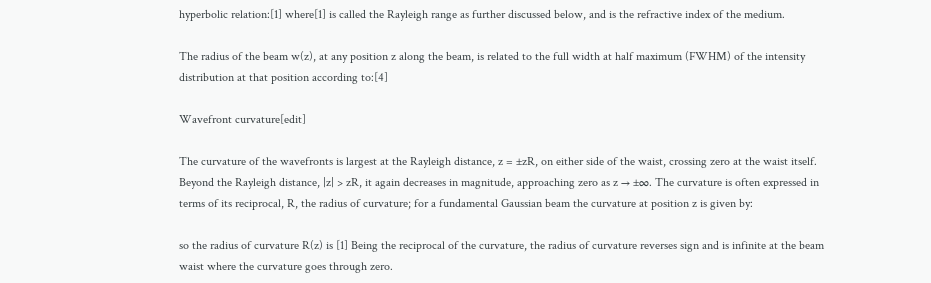hyperbolic relation:[1] where[1] is called the Rayleigh range as further discussed below, and is the refractive index of the medium.

The radius of the beam w(z), at any position z along the beam, is related to the full width at half maximum (FWHM) of the intensity distribution at that position according to:[4]

Wavefront curvature[edit]

The curvature of the wavefronts is largest at the Rayleigh distance, z = ±zR, on either side of the waist, crossing zero at the waist itself. Beyond the Rayleigh distance, |z| > zR, it again decreases in magnitude, approaching zero as z → ±∞. The curvature is often expressed in terms of its reciprocal, R, the radius of curvature; for a fundamental Gaussian beam the curvature at position z is given by:

so the radius of curvature R(z) is [1] Being the reciprocal of the curvature, the radius of curvature reverses sign and is infinite at the beam waist where the curvature goes through zero.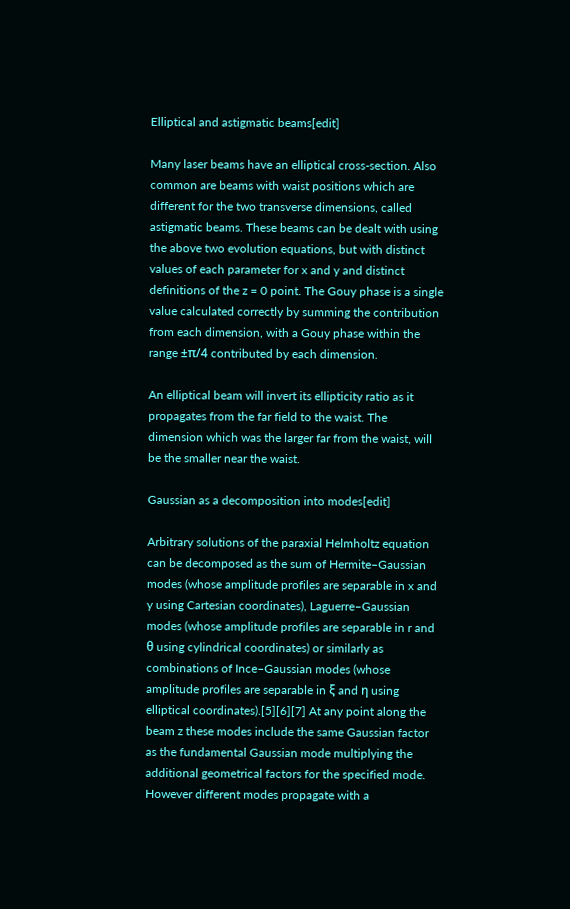Elliptical and astigmatic beams[edit]

Many laser beams have an elliptical cross-section. Also common are beams with waist positions which are different for the two transverse dimensions, called astigmatic beams. These beams can be dealt with using the above two evolution equations, but with distinct values of each parameter for x and y and distinct definitions of the z = 0 point. The Gouy phase is a single value calculated correctly by summing the contribution from each dimension, with a Gouy phase within the range ±π/4 contributed by each dimension.

An elliptical beam will invert its ellipticity ratio as it propagates from the far field to the waist. The dimension which was the larger far from the waist, will be the smaller near the waist.

Gaussian as a decomposition into modes[edit]

Arbitrary solutions of the paraxial Helmholtz equation can be decomposed as the sum of Hermite–Gaussian modes (whose amplitude profiles are separable in x and y using Cartesian coordinates), Laguerre–Gaussian modes (whose amplitude profiles are separable in r and θ using cylindrical coordinates) or similarly as combinations of Ince–Gaussian modes (whose amplitude profiles are separable in ξ and η using elliptical coordinates).[5][6][7] At any point along the beam z these modes include the same Gaussian factor as the fundamental Gaussian mode multiplying the additional geometrical factors for the specified mode. However different modes propagate with a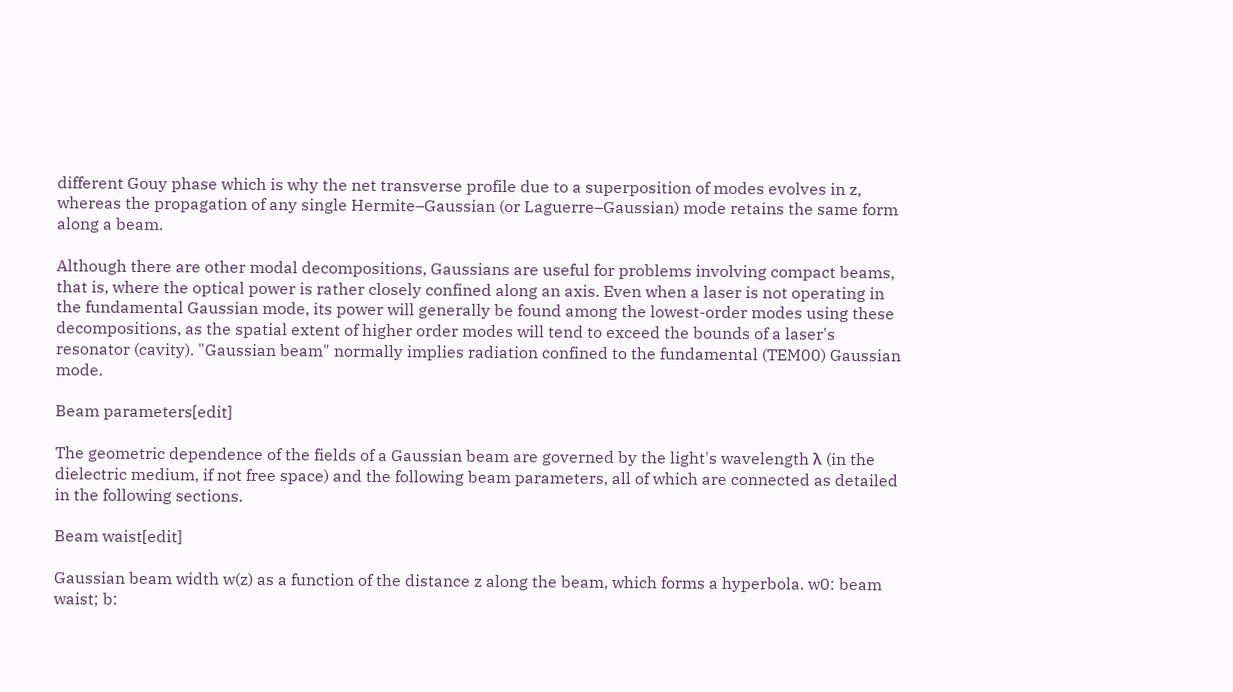different Gouy phase which is why the net transverse profile due to a superposition of modes evolves in z, whereas the propagation of any single Hermite–Gaussian (or Laguerre–Gaussian) mode retains the same form along a beam.

Although there are other modal decompositions, Gaussians are useful for problems involving compact beams, that is, where the optical power is rather closely confined along an axis. Even when a laser is not operating in the fundamental Gaussian mode, its power will generally be found among the lowest-order modes using these decompositions, as the spatial extent of higher order modes will tend to exceed the bounds of a laser's resonator (cavity). "Gaussian beam" normally implies radiation confined to the fundamental (TEM00) Gaussian mode.

Beam parameters[edit]

The geometric dependence of the fields of a Gaussian beam are governed by the light's wavelength λ (in the dielectric medium, if not free space) and the following beam parameters, all of which are connected as detailed in the following sections.

Beam waist[edit]

Gaussian beam width w(z) as a function of the distance z along the beam, which forms a hyperbola. w0: beam waist; b: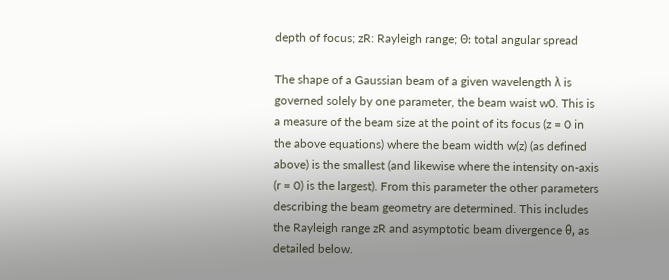depth of focus; zR: Rayleigh range; Θ: total angular spread

The shape of a Gaussian beam of a given wavelength λ is governed solely by one parameter, the beam waist w0. This is a measure of the beam size at the point of its focus (z = 0 in the above equations) where the beam width w(z) (as defined above) is the smallest (and likewise where the intensity on-axis (r = 0) is the largest). From this parameter the other parameters describing the beam geometry are determined. This includes the Rayleigh range zR and asymptotic beam divergence θ, as detailed below.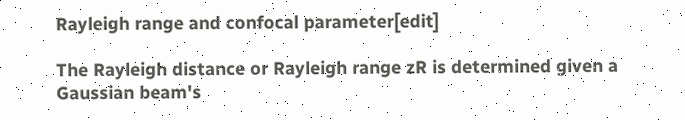Rayleigh range and confocal parameter[edit]

The Rayleigh distance or Rayleigh range zR is determined given a Gaussian beam's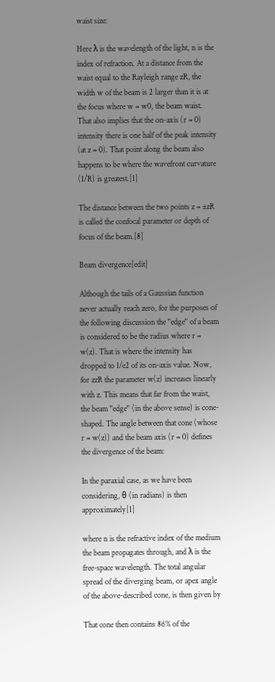waist size:

Here λ is the wavelength of the light, n is the index of refraction. At a distance from the waist equal to the Rayleigh range zR, the width w of the beam is 2 larger than it is at the focus where w = w0, the beam waist. That also implies that the on-axis (r = 0) intensity there is one half of the peak intensity (at z = 0). That point along the beam also happens to be where the wavefront curvature (1/R) is greatest.[1]

The distance between the two points z = ±zR is called the confocal parameter or depth of focus of the beam.[8]

Beam divergence[edit]

Although the tails of a Gaussian function never actually reach zero, for the purposes of the following discussion the "edge" of a beam is considered to be the radius where r = w(z). That is where the intensity has dropped to 1/e2 of its on-axis value. Now, for zzR the parameter w(z) increases linearly with z. This means that far from the waist, the beam "edge" (in the above sense) is cone-shaped. The angle between that cone (whose r = w(z)) and the beam axis (r = 0) defines the divergence of the beam:

In the paraxial case, as we have been considering, θ (in radians) is then approximately[1]

where n is the refractive index of the medium the beam propagates through, and λ is the free-space wavelength. The total angular spread of the diverging beam, or apex angle of the above-described cone, is then given by

That cone then contains 86% of the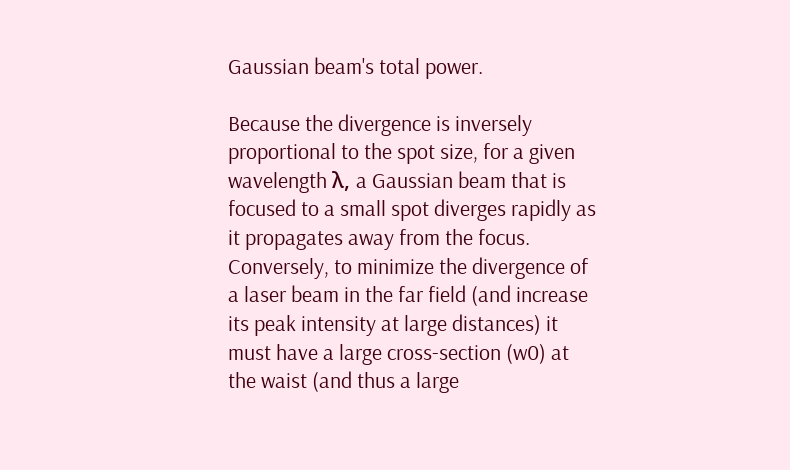Gaussian beam's total power.

Because the divergence is inversely proportional to the spot size, for a given wavelength λ, a Gaussian beam that is focused to a small spot diverges rapidly as it propagates away from the focus. Conversely, to minimize the divergence of a laser beam in the far field (and increase its peak intensity at large distances) it must have a large cross-section (w0) at the waist (and thus a large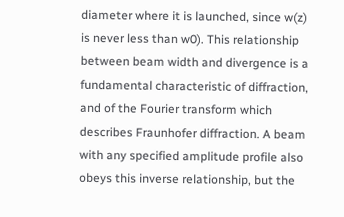diameter where it is launched, since w(z) is never less than w0). This relationship between beam width and divergence is a fundamental characteristic of diffraction, and of the Fourier transform which describes Fraunhofer diffraction. A beam with any specified amplitude profile also obeys this inverse relationship, but the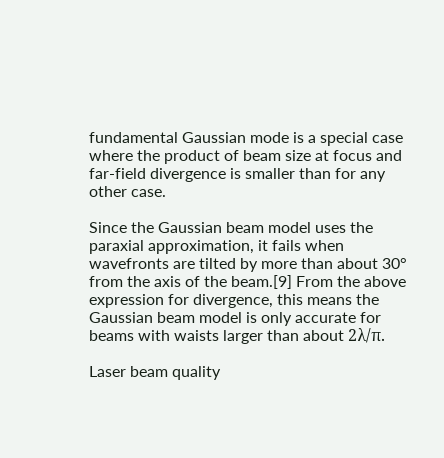fundamental Gaussian mode is a special case where the product of beam size at focus and far-field divergence is smaller than for any other case.

Since the Gaussian beam model uses the paraxial approximation, it fails when wavefronts are tilted by more than about 30° from the axis of the beam.[9] From the above expression for divergence, this means the Gaussian beam model is only accurate for beams with waists larger than about 2λ/π.

Laser beam quality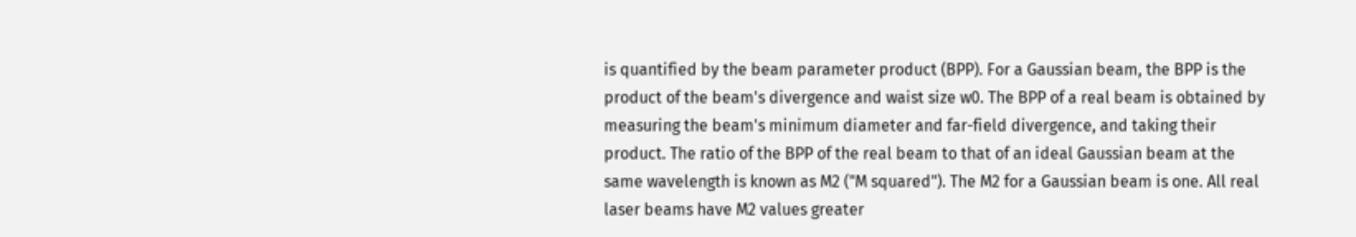is quantified by the beam parameter product (BPP). For a Gaussian beam, the BPP is the product of the beam's divergence and waist size w0. The BPP of a real beam is obtained by measuring the beam's minimum diameter and far-field divergence, and taking their product. The ratio of the BPP of the real beam to that of an ideal Gaussian beam at the same wavelength is known as M2 ("M squared"). The M2 for a Gaussian beam is one. All real laser beams have M2 values greater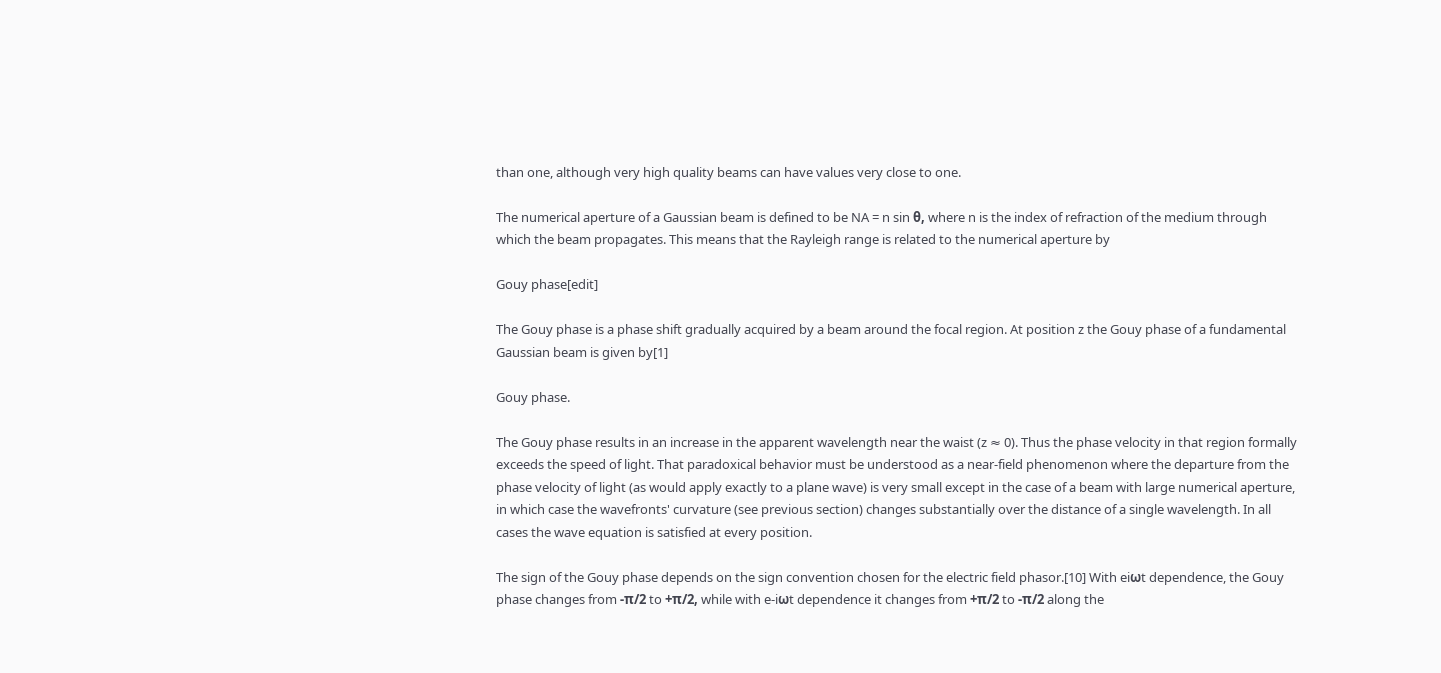than one, although very high quality beams can have values very close to one.

The numerical aperture of a Gaussian beam is defined to be NA = n sin θ, where n is the index of refraction of the medium through which the beam propagates. This means that the Rayleigh range is related to the numerical aperture by

Gouy phase[edit]

The Gouy phase is a phase shift gradually acquired by a beam around the focal region. At position z the Gouy phase of a fundamental Gaussian beam is given by[1]

Gouy phase.

The Gouy phase results in an increase in the apparent wavelength near the waist (z ≈ 0). Thus the phase velocity in that region formally exceeds the speed of light. That paradoxical behavior must be understood as a near-field phenomenon where the departure from the phase velocity of light (as would apply exactly to a plane wave) is very small except in the case of a beam with large numerical aperture, in which case the wavefronts' curvature (see previous section) changes substantially over the distance of a single wavelength. In all cases the wave equation is satisfied at every position.

The sign of the Gouy phase depends on the sign convention chosen for the electric field phasor.[10] With eiωt dependence, the Gouy phase changes from -π/2 to +π/2, while with e-iωt dependence it changes from +π/2 to -π/2 along the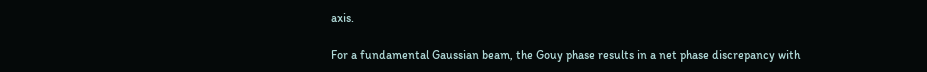axis.

For a fundamental Gaussian beam, the Gouy phase results in a net phase discrepancy with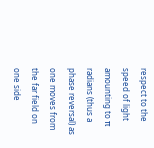respect to the speed of light amounting to π radians (thus a phase reversal) as one moves from the far field on one side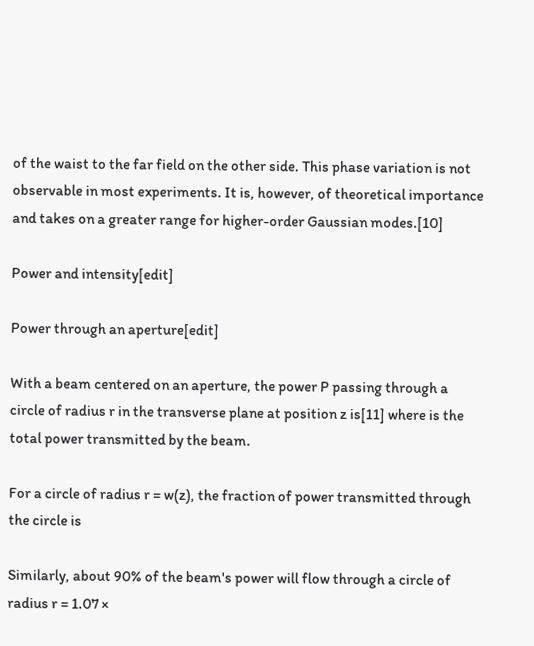of the waist to the far field on the other side. This phase variation is not observable in most experiments. It is, however, of theoretical importance and takes on a greater range for higher-order Gaussian modes.[10]

Power and intensity[edit]

Power through an aperture[edit]

With a beam centered on an aperture, the power P passing through a circle of radius r in the transverse plane at position z is[11] where is the total power transmitted by the beam.

For a circle of radius r = w(z), the fraction of power transmitted through the circle is

Similarly, about 90% of the beam's power will flow through a circle of radius r = 1.07 ×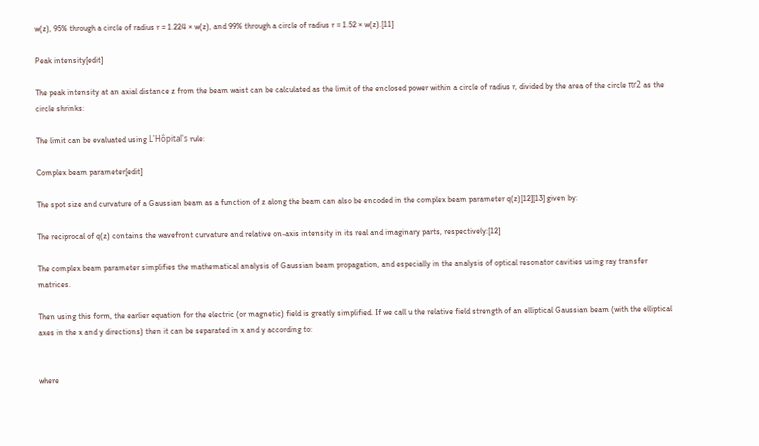w(z), 95% through a circle of radius r = 1.224 × w(z), and 99% through a circle of radius r = 1.52 × w(z).[11]

Peak intensity[edit]

The peak intensity at an axial distance z from the beam waist can be calculated as the limit of the enclosed power within a circle of radius r, divided by the area of the circle πr2 as the circle shrinks:

The limit can be evaluated using L'Hôpital's rule:

Complex beam parameter[edit]

The spot size and curvature of a Gaussian beam as a function of z along the beam can also be encoded in the complex beam parameter q(z)[12][13] given by:

The reciprocal of q(z) contains the wavefront curvature and relative on-axis intensity in its real and imaginary parts, respectively:[12]

The complex beam parameter simplifies the mathematical analysis of Gaussian beam propagation, and especially in the analysis of optical resonator cavities using ray transfer matrices.

Then using this form, the earlier equation for the electric (or magnetic) field is greatly simplified. If we call u the relative field strength of an elliptical Gaussian beam (with the elliptical axes in the x and y directions) then it can be separated in x and y according to:


where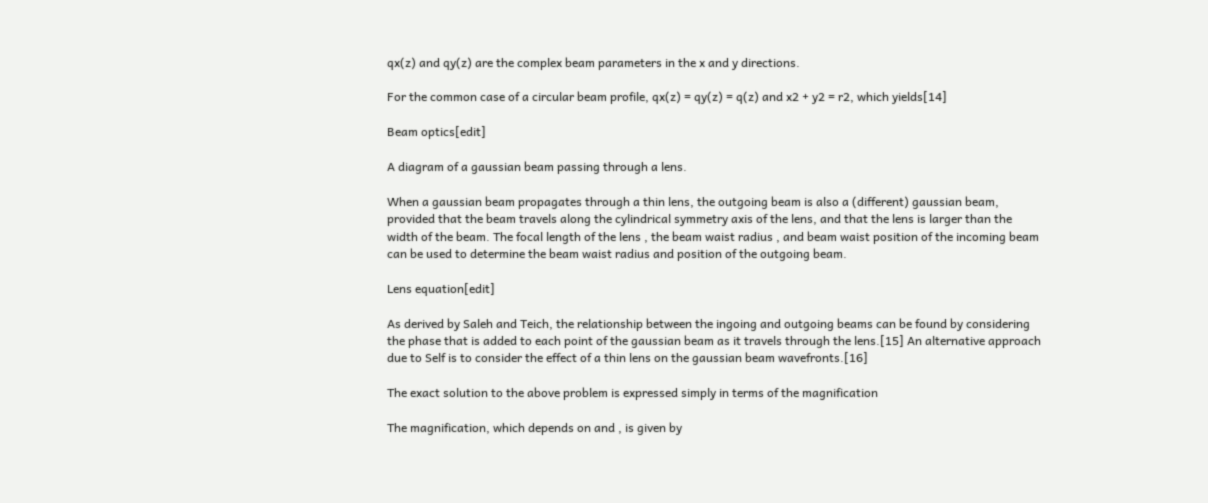qx(z) and qy(z) are the complex beam parameters in the x and y directions.

For the common case of a circular beam profile, qx(z) = qy(z) = q(z) and x2 + y2 = r2, which yields[14]

Beam optics[edit]

A diagram of a gaussian beam passing through a lens.

When a gaussian beam propagates through a thin lens, the outgoing beam is also a (different) gaussian beam, provided that the beam travels along the cylindrical symmetry axis of the lens, and that the lens is larger than the width of the beam. The focal length of the lens , the beam waist radius , and beam waist position of the incoming beam can be used to determine the beam waist radius and position of the outgoing beam.

Lens equation[edit]

As derived by Saleh and Teich, the relationship between the ingoing and outgoing beams can be found by considering the phase that is added to each point of the gaussian beam as it travels through the lens.[15] An alternative approach due to Self is to consider the effect of a thin lens on the gaussian beam wavefronts.[16]

The exact solution to the above problem is expressed simply in terms of the magnification

The magnification, which depends on and , is given by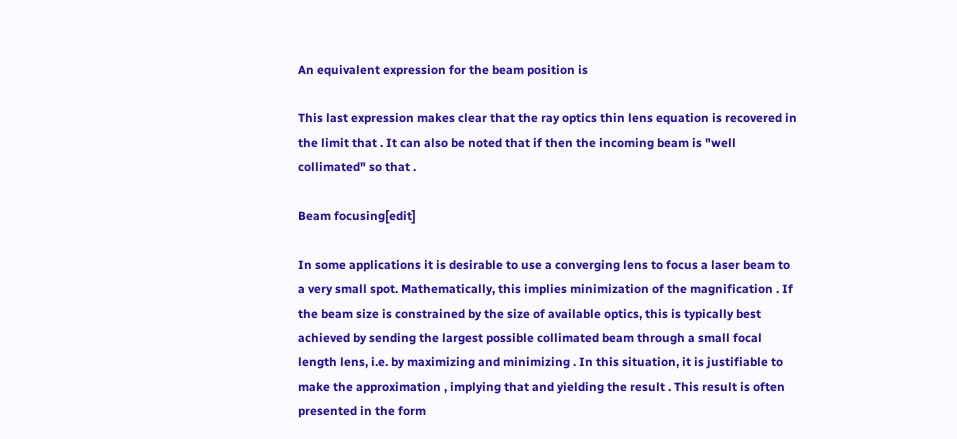An equivalent expression for the beam position is

This last expression makes clear that the ray optics thin lens equation is recovered in the limit that . It can also be noted that if then the incoming beam is "well collimated" so that .

Beam focusing[edit]

In some applications it is desirable to use a converging lens to focus a laser beam to a very small spot. Mathematically, this implies minimization of the magnification . If the beam size is constrained by the size of available optics, this is typically best achieved by sending the largest possible collimated beam through a small focal length lens, i.e. by maximizing and minimizing . In this situation, it is justifiable to make the approximation , implying that and yielding the result . This result is often presented in the form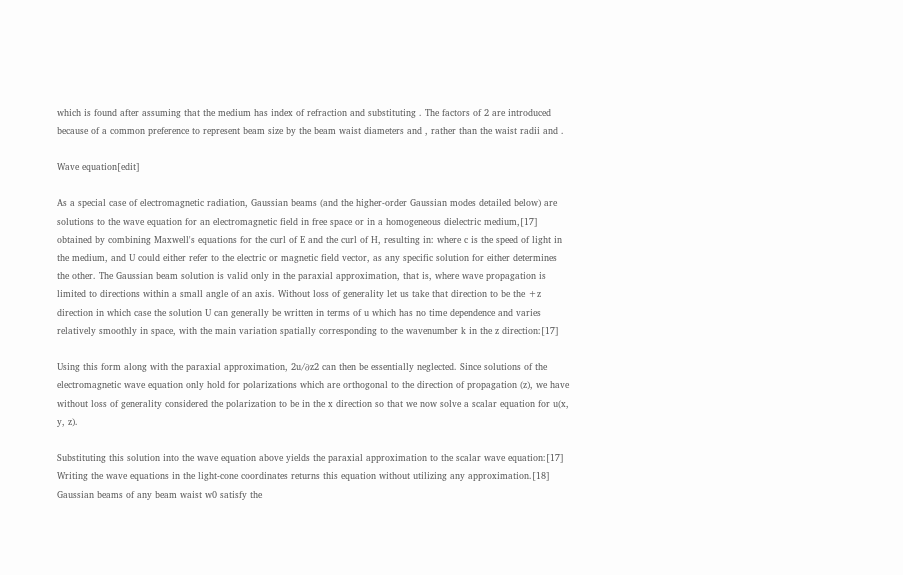which is found after assuming that the medium has index of refraction and substituting . The factors of 2 are introduced because of a common preference to represent beam size by the beam waist diameters and , rather than the waist radii and .

Wave equation[edit]

As a special case of electromagnetic radiation, Gaussian beams (and the higher-order Gaussian modes detailed below) are solutions to the wave equation for an electromagnetic field in free space or in a homogeneous dielectric medium,[17] obtained by combining Maxwell's equations for the curl of E and the curl of H, resulting in: where c is the speed of light in the medium, and U could either refer to the electric or magnetic field vector, as any specific solution for either determines the other. The Gaussian beam solution is valid only in the paraxial approximation, that is, where wave propagation is limited to directions within a small angle of an axis. Without loss of generality let us take that direction to be the +z direction in which case the solution U can generally be written in terms of u which has no time dependence and varies relatively smoothly in space, with the main variation spatially corresponding to the wavenumber k in the z direction:[17]

Using this form along with the paraxial approximation, 2u/∂z2 can then be essentially neglected. Since solutions of the electromagnetic wave equation only hold for polarizations which are orthogonal to the direction of propagation (z), we have without loss of generality considered the polarization to be in the x direction so that we now solve a scalar equation for u(x, y, z).

Substituting this solution into the wave equation above yields the paraxial approximation to the scalar wave equation:[17] Writing the wave equations in the light-cone coordinates returns this equation without utilizing any approximation.[18] Gaussian beams of any beam waist w0 satisfy the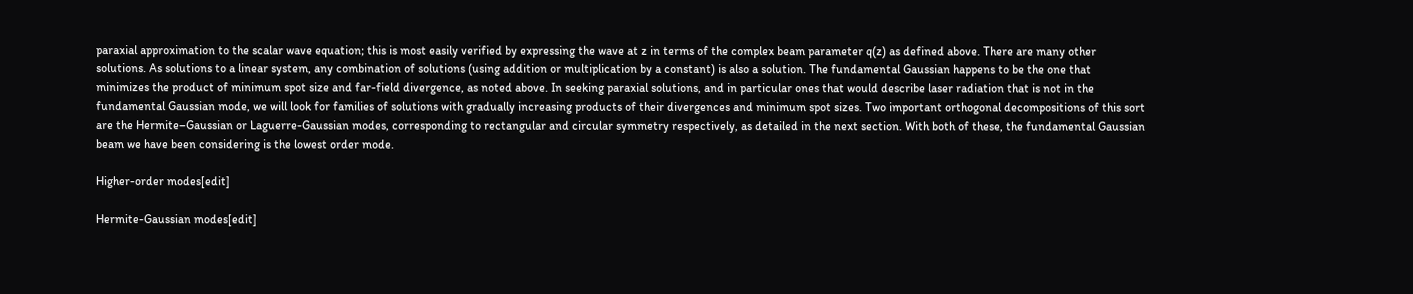paraxial approximation to the scalar wave equation; this is most easily verified by expressing the wave at z in terms of the complex beam parameter q(z) as defined above. There are many other solutions. As solutions to a linear system, any combination of solutions (using addition or multiplication by a constant) is also a solution. The fundamental Gaussian happens to be the one that minimizes the product of minimum spot size and far-field divergence, as noted above. In seeking paraxial solutions, and in particular ones that would describe laser radiation that is not in the fundamental Gaussian mode, we will look for families of solutions with gradually increasing products of their divergences and minimum spot sizes. Two important orthogonal decompositions of this sort are the Hermite–Gaussian or Laguerre-Gaussian modes, corresponding to rectangular and circular symmetry respectively, as detailed in the next section. With both of these, the fundamental Gaussian beam we have been considering is the lowest order mode.

Higher-order modes[edit]

Hermite-Gaussian modes[edit]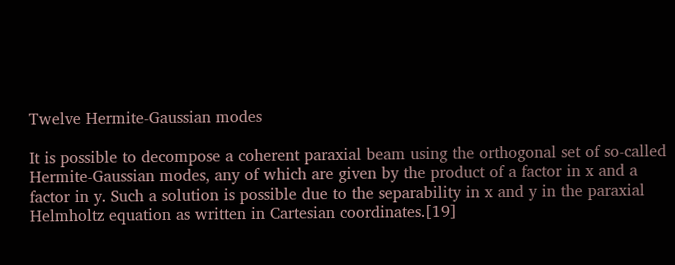Twelve Hermite-Gaussian modes

It is possible to decompose a coherent paraxial beam using the orthogonal set of so-called Hermite-Gaussian modes, any of which are given by the product of a factor in x and a factor in y. Such a solution is possible due to the separability in x and y in the paraxial Helmholtz equation as written in Cartesian coordinates.[19]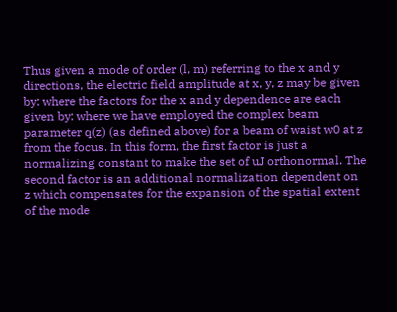Thus given a mode of order (l, m) referring to the x and y directions, the electric field amplitude at x, y, z may be given by: where the factors for the x and y dependence are each given by: where we have employed the complex beam parameter q(z) (as defined above) for a beam of waist w0 at z from the focus. In this form, the first factor is just a normalizing constant to make the set of uJ orthonormal. The second factor is an additional normalization dependent on z which compensates for the expansion of the spatial extent of the mode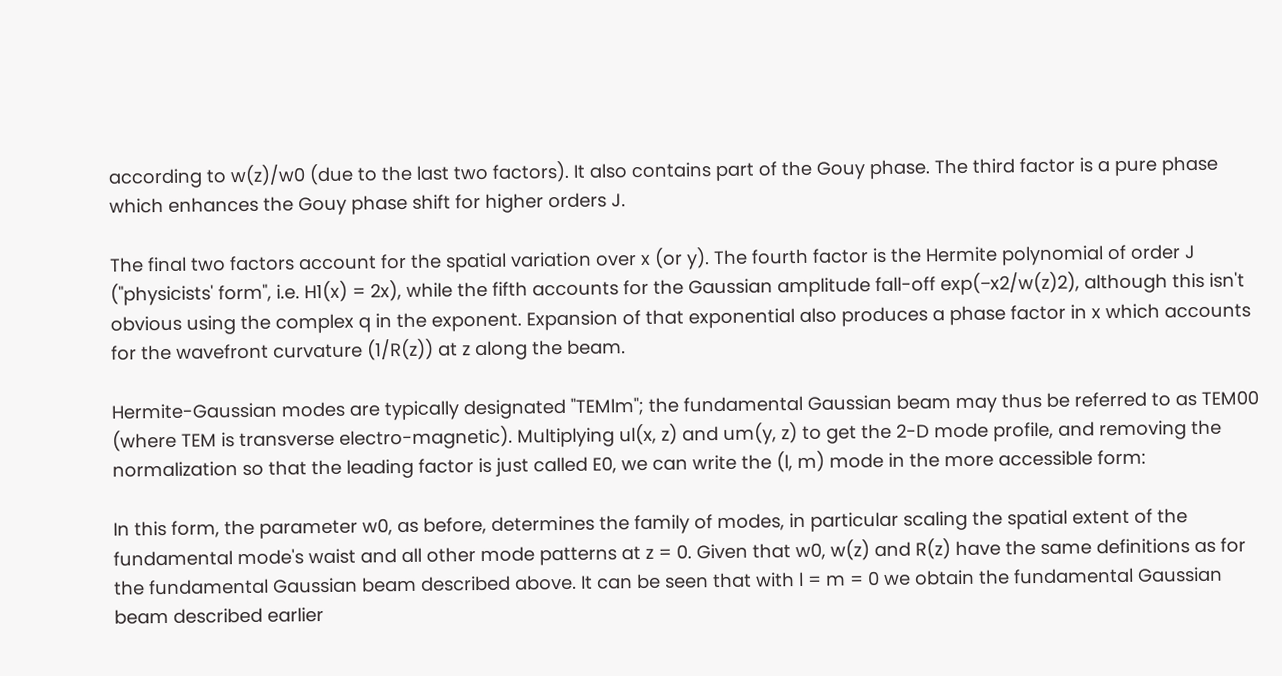according to w(z)/w0 (due to the last two factors). It also contains part of the Gouy phase. The third factor is a pure phase which enhances the Gouy phase shift for higher orders J.

The final two factors account for the spatial variation over x (or y). The fourth factor is the Hermite polynomial of order J ("physicists' form", i.e. H1(x) = 2x), while the fifth accounts for the Gaussian amplitude fall-off exp(−x2/w(z)2), although this isn't obvious using the complex q in the exponent. Expansion of that exponential also produces a phase factor in x which accounts for the wavefront curvature (1/R(z)) at z along the beam.

Hermite-Gaussian modes are typically designated "TEMlm"; the fundamental Gaussian beam may thus be referred to as TEM00 (where TEM is transverse electro-magnetic). Multiplying ul(x, z) and um(y, z) to get the 2-D mode profile, and removing the normalization so that the leading factor is just called E0, we can write the (l, m) mode in the more accessible form:

In this form, the parameter w0, as before, determines the family of modes, in particular scaling the spatial extent of the fundamental mode's waist and all other mode patterns at z = 0. Given that w0, w(z) and R(z) have the same definitions as for the fundamental Gaussian beam described above. It can be seen that with l = m = 0 we obtain the fundamental Gaussian beam described earlier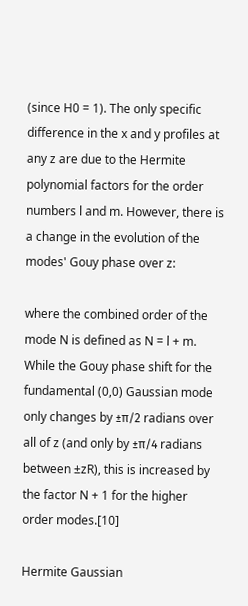(since H0 = 1). The only specific difference in the x and y profiles at any z are due to the Hermite polynomial factors for the order numbers l and m. However, there is a change in the evolution of the modes' Gouy phase over z:

where the combined order of the mode N is defined as N = l + m. While the Gouy phase shift for the fundamental (0,0) Gaussian mode only changes by ±π/2 radians over all of z (and only by ±π/4 radians between ±zR), this is increased by the factor N + 1 for the higher order modes.[10]

Hermite Gaussian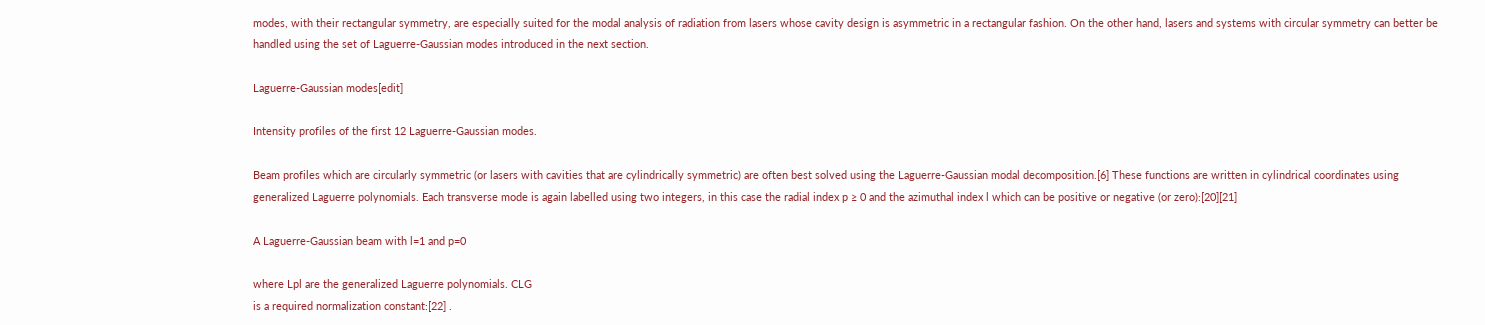modes, with their rectangular symmetry, are especially suited for the modal analysis of radiation from lasers whose cavity design is asymmetric in a rectangular fashion. On the other hand, lasers and systems with circular symmetry can better be handled using the set of Laguerre-Gaussian modes introduced in the next section.

Laguerre-Gaussian modes[edit]

Intensity profiles of the first 12 Laguerre-Gaussian modes.

Beam profiles which are circularly symmetric (or lasers with cavities that are cylindrically symmetric) are often best solved using the Laguerre-Gaussian modal decomposition.[6] These functions are written in cylindrical coordinates using generalized Laguerre polynomials. Each transverse mode is again labelled using two integers, in this case the radial index p ≥ 0 and the azimuthal index l which can be positive or negative (or zero):[20][21]

A Laguerre-Gaussian beam with l=1 and p=0

where Lpl are the generalized Laguerre polynomials. CLG
is a required normalization constant:[22] .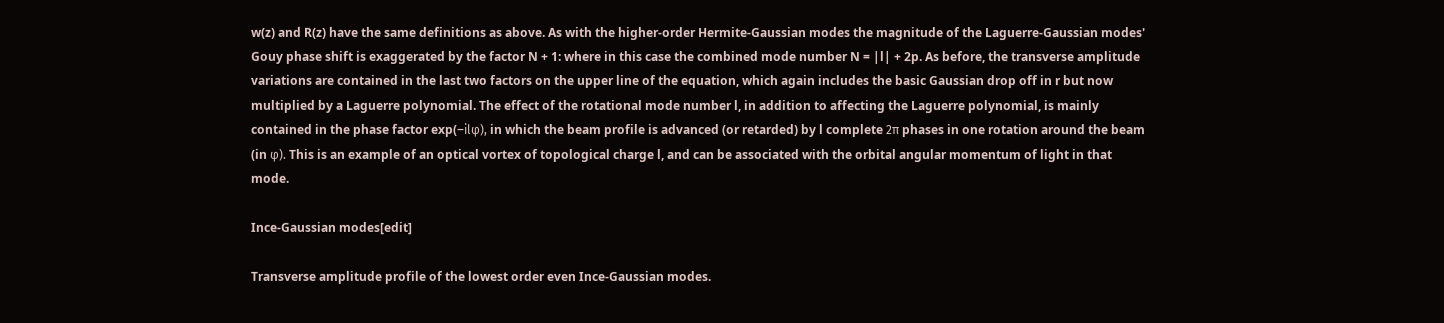w(z) and R(z) have the same definitions as above. As with the higher-order Hermite-Gaussian modes the magnitude of the Laguerre-Gaussian modes' Gouy phase shift is exaggerated by the factor N + 1: where in this case the combined mode number N = |l| + 2p. As before, the transverse amplitude variations are contained in the last two factors on the upper line of the equation, which again includes the basic Gaussian drop off in r but now multiplied by a Laguerre polynomial. The effect of the rotational mode number l, in addition to affecting the Laguerre polynomial, is mainly contained in the phase factor exp(−ilφ), in which the beam profile is advanced (or retarded) by l complete 2π phases in one rotation around the beam (in φ). This is an example of an optical vortex of topological charge l, and can be associated with the orbital angular momentum of light in that mode.

Ince-Gaussian modes[edit]

Transverse amplitude profile of the lowest order even Ince-Gaussian modes.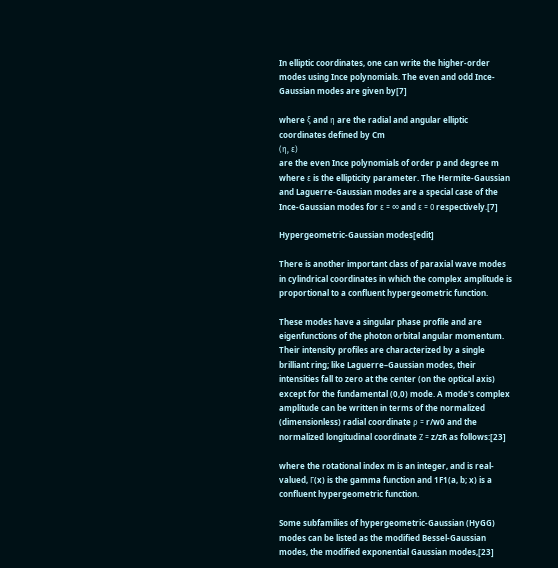In elliptic coordinates, one can write the higher-order modes using Ince polynomials. The even and odd Ince-Gaussian modes are given by[7]

where ξ and η are the radial and angular elliptic coordinates defined by Cm
(η, ε)
are the even Ince polynomials of order p and degree m where ε is the ellipticity parameter. The Hermite-Gaussian and Laguerre-Gaussian modes are a special case of the Ince-Gaussian modes for ε = ∞ and ε = 0 respectively.[7]

Hypergeometric-Gaussian modes[edit]

There is another important class of paraxial wave modes in cylindrical coordinates in which the complex amplitude is proportional to a confluent hypergeometric function.

These modes have a singular phase profile and are eigenfunctions of the photon orbital angular momentum. Their intensity profiles are characterized by a single brilliant ring; like Laguerre–Gaussian modes, their intensities fall to zero at the center (on the optical axis) except for the fundamental (0,0) mode. A mode's complex amplitude can be written in terms of the normalized (dimensionless) radial coordinate ρ = r/w0 and the normalized longitudinal coordinate Ζ = z/zR as follows:[23]

where the rotational index m is an integer, and is real-valued, Γ(x) is the gamma function and 1F1(a, b; x) is a confluent hypergeometric function.

Some subfamilies of hypergeometric-Gaussian (HyGG) modes can be listed as the modified Bessel-Gaussian modes, the modified exponential Gaussian modes,[23]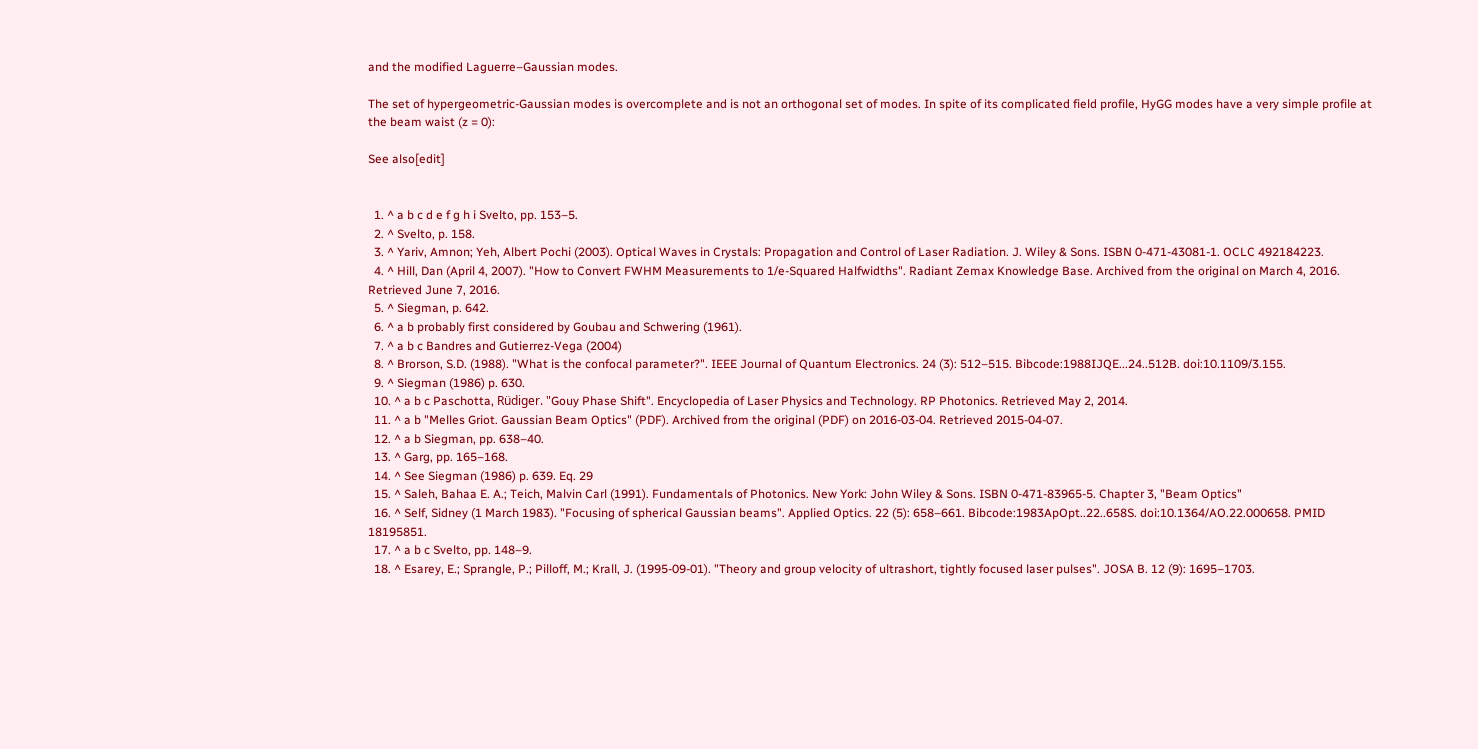and the modified Laguerre–Gaussian modes.

The set of hypergeometric-Gaussian modes is overcomplete and is not an orthogonal set of modes. In spite of its complicated field profile, HyGG modes have a very simple profile at the beam waist (z = 0):

See also[edit]


  1. ^ a b c d e f g h i Svelto, pp. 153–5.
  2. ^ Svelto, p. 158.
  3. ^ Yariv, Amnon; Yeh, Albert Pochi (2003). Optical Waves in Crystals: Propagation and Control of Laser Radiation. J. Wiley & Sons. ISBN 0-471-43081-1. OCLC 492184223.
  4. ^ Hill, Dan (April 4, 2007). "How to Convert FWHM Measurements to 1/e-Squared Halfwidths". Radiant Zemax Knowledge Base. Archived from the original on March 4, 2016. Retrieved June 7, 2016.
  5. ^ Siegman, p. 642.
  6. ^ a b probably first considered by Goubau and Schwering (1961).
  7. ^ a b c Bandres and Gutierrez-Vega (2004)
  8. ^ Brorson, S.D. (1988). "What is the confocal parameter?". IEEE Journal of Quantum Electronics. 24 (3): 512–515. Bibcode:1988IJQE...24..512B. doi:10.1109/3.155.
  9. ^ Siegman (1986) p. 630.
  10. ^ a b c Paschotta, Rüdiger. "Gouy Phase Shift". Encyclopedia of Laser Physics and Technology. RP Photonics. Retrieved May 2, 2014.
  11. ^ a b "Melles Griot. Gaussian Beam Optics" (PDF). Archived from the original (PDF) on 2016-03-04. Retrieved 2015-04-07.
  12. ^ a b Siegman, pp. 638–40.
  13. ^ Garg, pp. 165–168.
  14. ^ See Siegman (1986) p. 639. Eq. 29
  15. ^ Saleh, Bahaa E. A.; Teich, Malvin Carl (1991). Fundamentals of Photonics. New York: John Wiley & Sons. ISBN 0-471-83965-5. Chapter 3, "Beam Optics"
  16. ^ Self, Sidney (1 March 1983). "Focusing of spherical Gaussian beams". Applied Optics. 22 (5): 658–661. Bibcode:1983ApOpt..22..658S. doi:10.1364/AO.22.000658. PMID 18195851.
  17. ^ a b c Svelto, pp. 148–9.
  18. ^ Esarey, E.; Sprangle, P.; Pilloff, M.; Krall, J. (1995-09-01). "Theory and group velocity of ultrashort, tightly focused laser pulses". JOSA B. 12 (9): 1695–1703.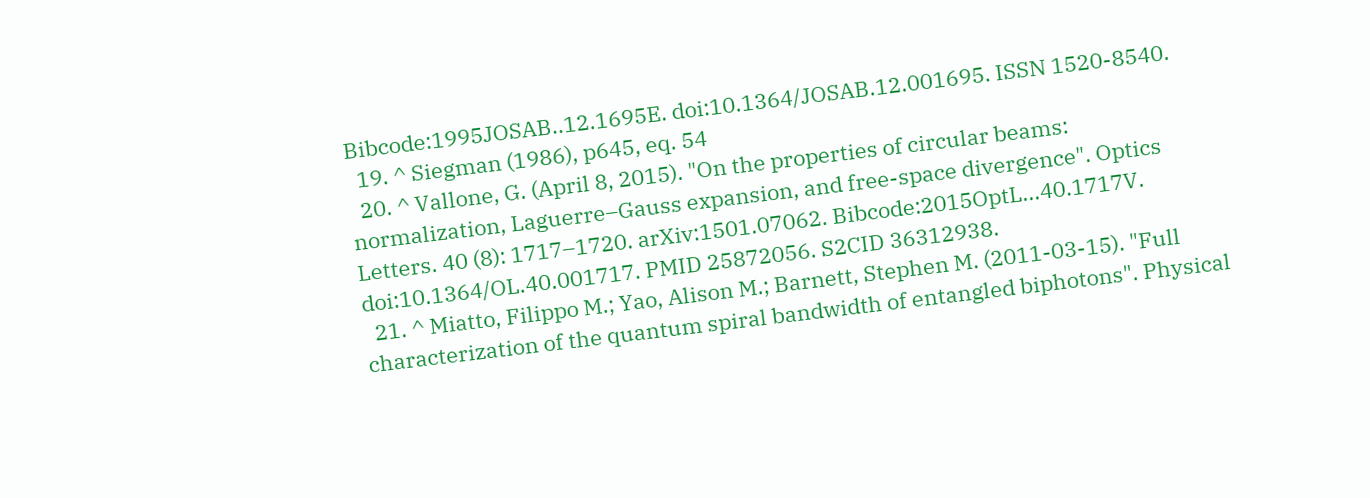Bibcode:1995JOSAB..12.1695E. doi:10.1364/JOSAB.12.001695. ISSN 1520-8540.
  19. ^ Siegman (1986), p645, eq. 54
  20. ^ Vallone, G. (April 8, 2015). "On the properties of circular beams: normalization, Laguerre–Gauss expansion, and free-space divergence". Optics Letters. 40 (8): 1717–1720. arXiv:1501.07062. Bibcode:2015OptL...40.1717V. doi:10.1364/OL.40.001717. PMID 25872056. S2CID 36312938.
  21. ^ Miatto, Filippo M.; Yao, Alison M.; Barnett, Stephen M. (2011-03-15). "Full characterization of the quantum spiral bandwidth of entangled biphotons". Physical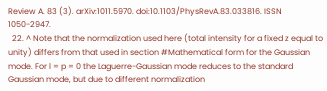Review A. 83 (3). arXiv:1011.5970. doi:10.1103/PhysRevA.83.033816. ISSN 1050-2947.
  22. ^ Note that the normalization used here (total intensity for a fixed z equal to unity) differs from that used in section #Mathematical form for the Gaussian mode. For l = p = 0 the Laguerre-Gaussian mode reduces to the standard Gaussian mode, but due to different normalization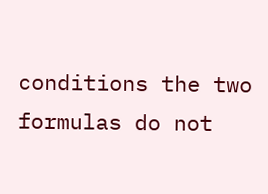conditions the two formulas do not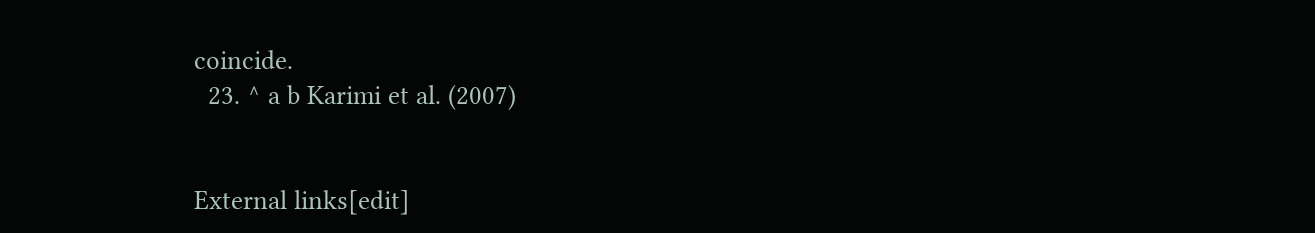coincide.
  23. ^ a b Karimi et al. (2007)


External links[edit]